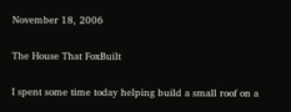November 18, 2006

The House That FoxBuilt

I spent some time today helping build a small roof on a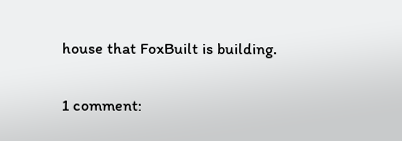house that FoxBuilt is building.

1 comment: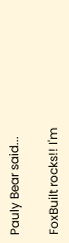Pauly Bear said...

FoxBuilt rocks!! I'm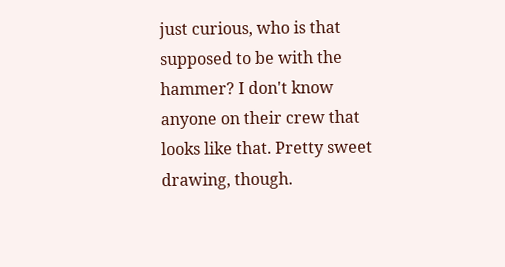just curious, who is that supposed to be with the hammer? I don't know anyone on their crew that looks like that. Pretty sweet drawing, though.